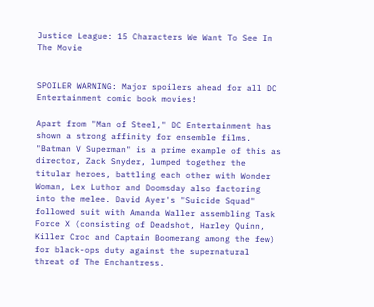Justice League: 15 Characters We Want To See In The Movie


SPOILER WARNING: Major spoilers ahead for all DC Entertainment comic book movies!

Apart from "Man of Steel," DC Entertainment has shown a strong affinity for ensemble films. "Batman V Superman" is a prime example of this as director, Zack Snyder, lumped together the titular heroes, battling each other with Wonder Woman, Lex Luthor and Doomsday also factoring into the melee. David Ayer's "Suicide Squad" followed suit with Amanda Waller assembling Task Force X (consisting of Deadshot, Harley Quinn, Killer Croc and Captain Boomerang among the few) for black-ops duty against the supernatural threat of The Enchantress.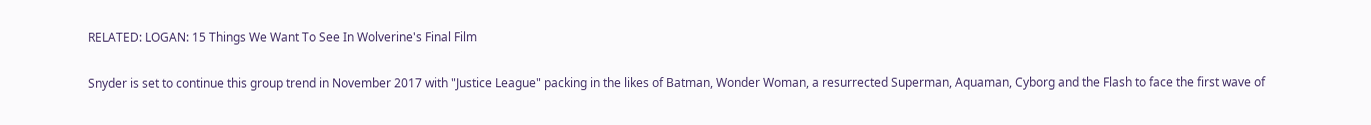RELATED: LOGAN: 15 Things We Want To See In Wolverine's Final Film

Snyder is set to continue this group trend in November 2017 with "Justice League" packing in the likes of Batman, Wonder Woman, a resurrected Superman, Aquaman, Cyborg and the Flash to face the first wave of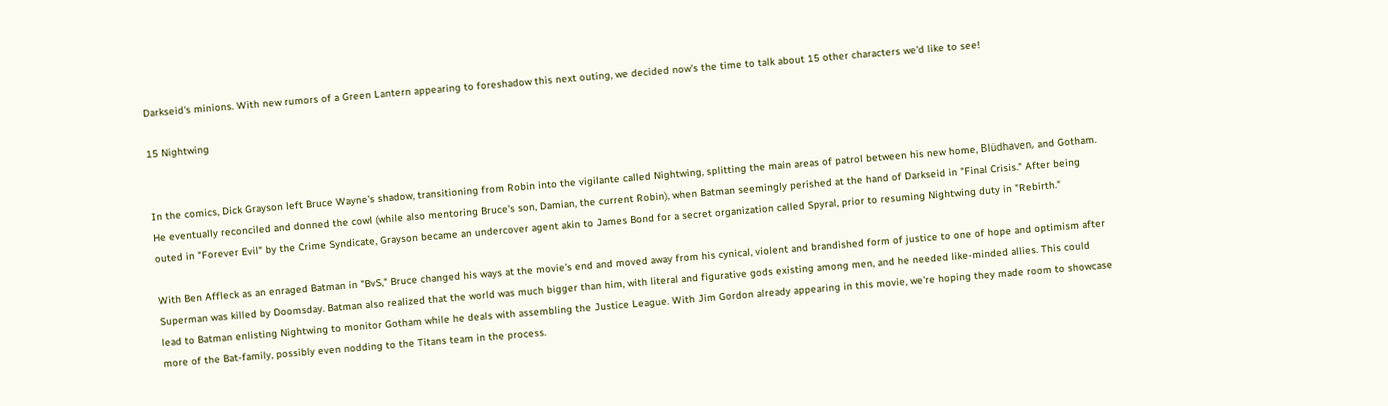Darkseid's minions. With new rumors of a Green Lantern appearing to foreshadow this next outing, we decided now's the time to talk about 15 other characters we'd like to see!

15 Nightwing


In the comics, Dick Grayson left Bruce Wayne's shadow, transitioning from Robin into the vigilante called Nightwing, splitting the main areas of patrol between his new home, Blüdhaven, and Gotham. He eventually reconciled and donned the cowl (while also mentoring Bruce's son, Damian, the current Robin), when Batman seemingly perished at the hand of Darkseid in "Final Crisis." After being outed in "Forever Evil" by the Crime Syndicate, Grayson became an undercover agent akin to James Bond for a secret organization called Spyral, prior to resuming Nightwing duty in "Rebirth."

With Ben Affleck as an enraged Batman in "BvS," Bruce changed his ways at the movie's end and moved away from his cynical, violent and brandished form of justice to one of hope and optimism after Superman was killed by Doomsday. Batman also realized that the world was much bigger than him, with literal and figurative gods existing among men, and he needed like-minded allies. This could lead to Batman enlisting Nightwing to monitor Gotham while he deals with assembling the Justice League. With Jim Gordon already appearing in this movie, we're hoping they made room to showcase more of the Bat-family, possibly even nodding to the Titans team in the process.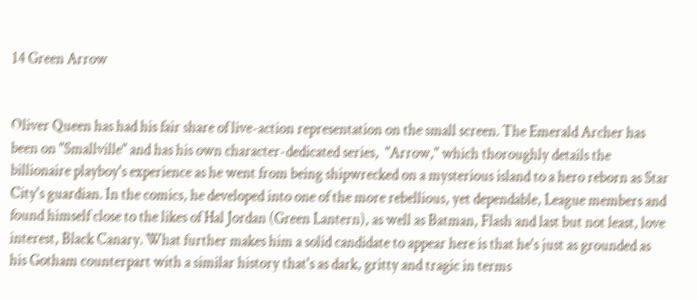14 Green Arrow


Oliver Queen has had his fair share of live-action representation on the small screen. The Emerald Archer has been on "Smallville" and has his own character-dedicated series,  "Arrow," which thoroughly details the billionaire playboy's experience as he went from being shipwrecked on a mysterious island to a hero reborn as Star City's guardian. In the comics, he developed into one of the more rebellious, yet dependable, League members and found himself close to the likes of Hal Jordan (Green Lantern), as well as Batman, Flash and last but not least, love interest, Black Canary. What further makes him a solid candidate to appear here is that he's just as grounded as his Gotham counterpart with a similar history that's as dark, gritty and tragic in terms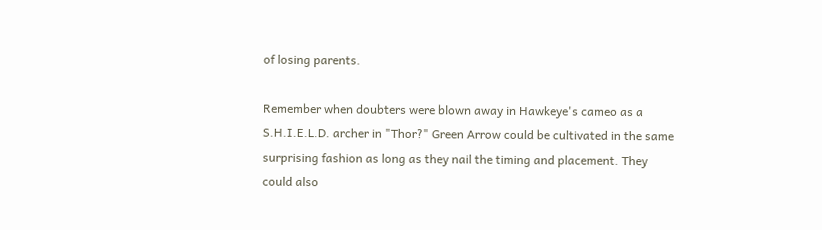of losing parents.

Remember when doubters were blown away in Hawkeye's cameo as a S.H.I.E.L.D. archer in "Thor?" Green Arrow could be cultivated in the same surprising fashion as long as they nail the timing and placement. They could also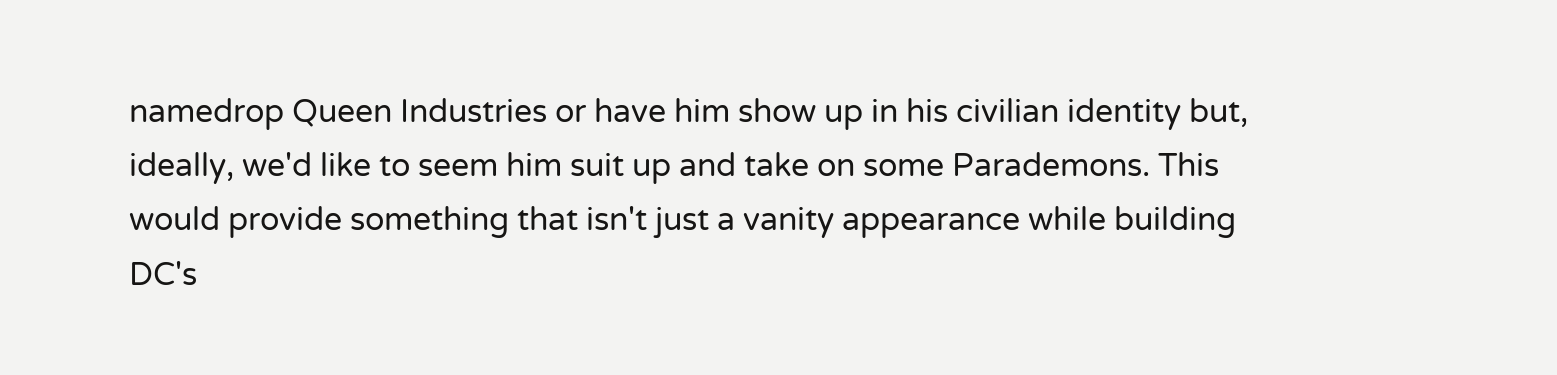namedrop Queen Industries or have him show up in his civilian identity but, ideally, we'd like to seem him suit up and take on some Parademons. This would provide something that isn't just a vanity appearance while building DC's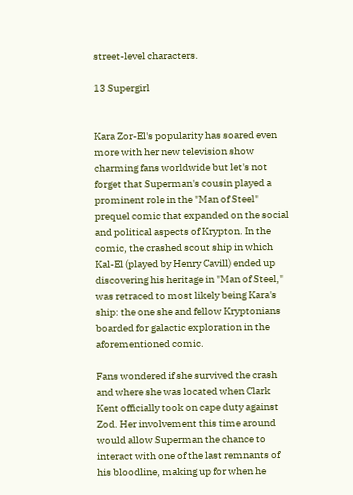street-level characters.

13 Supergirl


Kara Zor-El's popularity has soared even more with her new television show charming fans worldwide but let's not forget that Superman's cousin played a prominent role in the "Man of Steel" prequel comic that expanded on the social and political aspects of Krypton. In the comic, the crashed scout ship in which Kal-El (played by Henry Cavill) ended up discovering his heritage in "Man of Steel," was retraced to most likely being Kara's ship: the one she and fellow Kryptonians boarded for galactic exploration in the aforementioned comic.

Fans wondered if she survived the crash and where she was located when Clark Kent officially took on cape duty against Zod. Her involvement this time around would allow Superman the chance to interact with one of the last remnants of his bloodline, making up for when he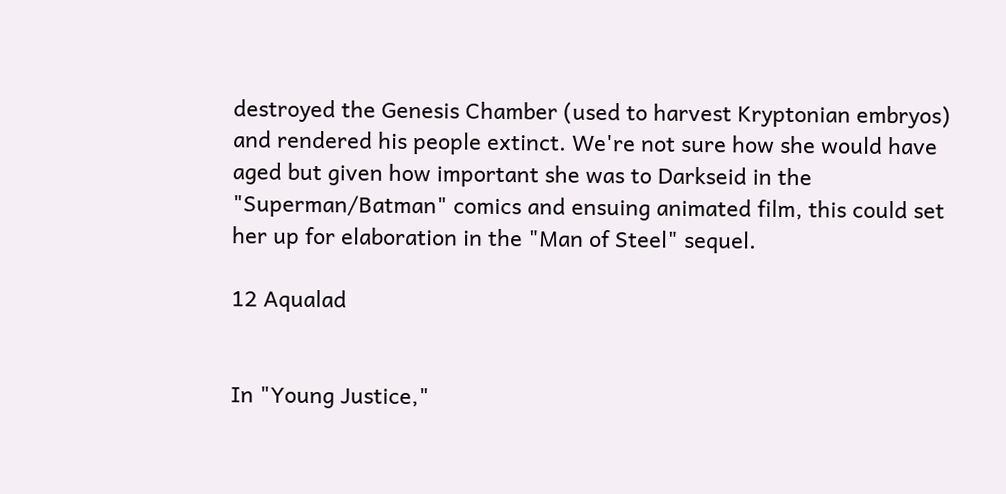destroyed the Genesis Chamber (used to harvest Kryptonian embryos) and rendered his people extinct. We're not sure how she would have aged but given how important she was to Darkseid in the "Superman/Batman" comics and ensuing animated film, this could set her up for elaboration in the "Man of Steel" sequel.

12 Aqualad


In "Young Justice,"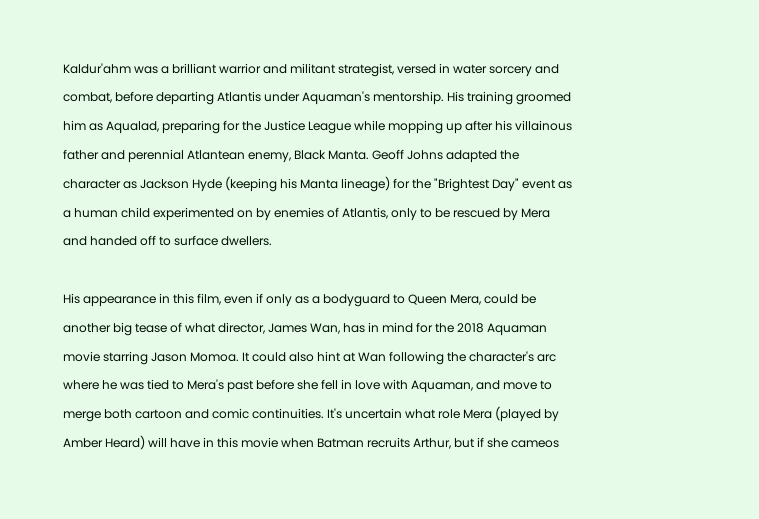Kaldur'ahm was a brilliant warrior and militant strategist, versed in water sorcery and combat, before departing Atlantis under Aquaman's mentorship. His training groomed him as Aqualad, preparing for the Justice League while mopping up after his villainous father and perennial Atlantean enemy, Black Manta. Geoff Johns adapted the character as Jackson Hyde (keeping his Manta lineage) for the "Brightest Day" event as a human child experimented on by enemies of Atlantis, only to be rescued by Mera and handed off to surface dwellers.

His appearance in this film, even if only as a bodyguard to Queen Mera, could be another big tease of what director, James Wan, has in mind for the 2018 Aquaman movie starring Jason Momoa. It could also hint at Wan following the character's arc where he was tied to Mera's past before she fell in love with Aquaman, and move to merge both cartoon and comic continuities. It's uncertain what role Mera (played by Amber Heard) will have in this movie when Batman recruits Arthur, but if she cameos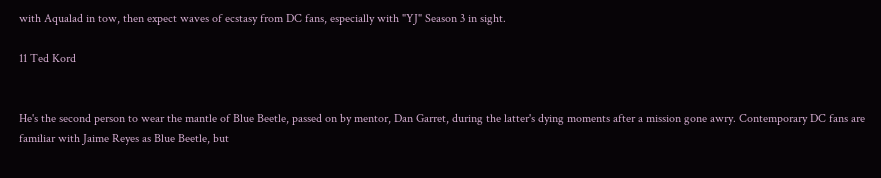with Aqualad in tow, then expect waves of ecstasy from DC fans, especially with "YJ" Season 3 in sight.

11 Ted Kord


He's the second person to wear the mantle of Blue Beetle, passed on by mentor, Dan Garret, during the latter's dying moments after a mission gone awry. Contemporary DC fans are familiar with Jaime Reyes as Blue Beetle, but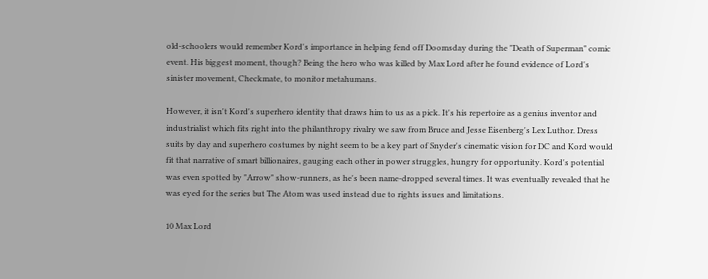old-schoolers would remember Kord's importance in helping fend off Doomsday during the "Death of Superman" comic event. His biggest moment, though? Being the hero who was killed by Max Lord after he found evidence of Lord's sinister movement, Checkmate, to monitor metahumans.

However, it isn't Kord's superhero identity that draws him to us as a pick. It's his repertoire as a genius inventor and industrialist which fits right into the philanthropy rivalry we saw from Bruce and Jesse Eisenberg's Lex Luthor. Dress suits by day and superhero costumes by night seem to be a key part of Snyder's cinematic vision for DC and Kord would fit that narrative of smart billionaires, gauging each other in power struggles, hungry for opportunity. Kord's potential was even spotted by "Arrow" show-runners, as he's been name-dropped several times. It was eventually revealed that he was eyed for the series but The Atom was used instead due to rights issues and limitations.

10 Max Lord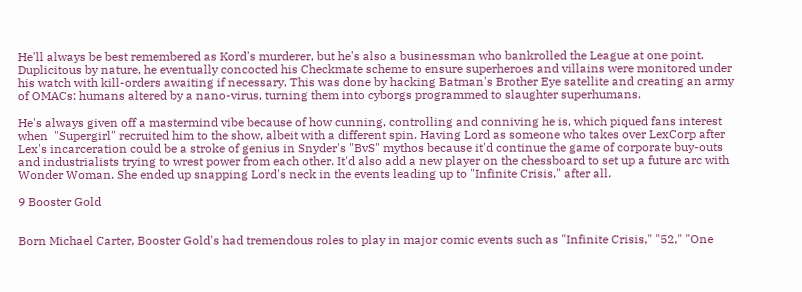He'll always be best remembered as Kord's murderer, but he's also a businessman who bankrolled the League at one point. Duplicitous by nature, he eventually concocted his Checkmate scheme to ensure superheroes and villains were monitored under his watch with kill-orders awaiting if necessary. This was done by hacking Batman's Brother Eye satellite and creating an army of OMACs: humans altered by a nano-virus, turning them into cyborgs programmed to slaughter superhumans.

He's always given off a mastermind vibe because of how cunning, controlling and conniving he is, which piqued fans interest when  "Supergirl" recruited him to the show, albeit with a different spin. Having Lord as someone who takes over LexCorp after Lex's incarceration could be a stroke of genius in Snyder's "BvS" mythos because it'd continue the game of corporate buy-outs and industrialists trying to wrest power from each other. It'd also add a new player on the chessboard to set up a future arc with Wonder Woman. She ended up snapping Lord's neck in the events leading up to "Infinite Crisis," after all.

9 Booster Gold


Born Michael Carter, Booster Gold's had tremendous roles to play in major comic events such as "Infinite Crisis," "52," "One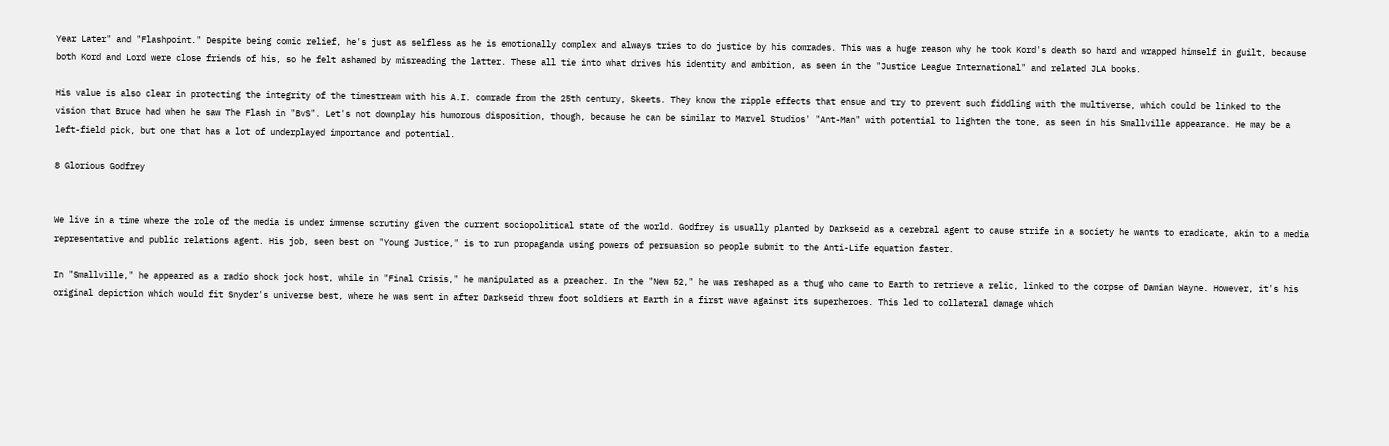Year Later" and "Flashpoint." Despite being comic relief, he's just as selfless as he is emotionally complex and always tries to do justice by his comrades. This was a huge reason why he took Kord's death so hard and wrapped himself in guilt, because both Kord and Lord were close friends of his, so he felt ashamed by misreading the latter. These all tie into what drives his identity and ambition, as seen in the "Justice League International" and related JLA books.

His value is also clear in protecting the integrity of the timestream with his A.I. comrade from the 25th century, Skeets. They know the ripple effects that ensue and try to prevent such fiddling with the multiverse, which could be linked to the vision that Bruce had when he saw The Flash in "BvS". Let's not downplay his humorous disposition, though, because he can be similar to Marvel Studios' "Ant-Man" with potential to lighten the tone, as seen in his Smallville appearance. He may be a left-field pick, but one that has a lot of underplayed importance and potential.

8 Glorious Godfrey


We live in a time where the role of the media is under immense scrutiny given the current sociopolitical state of the world. Godfrey is usually planted by Darkseid as a cerebral agent to cause strife in a society he wants to eradicate, akin to a media representative and public relations agent. His job, seen best on "Young Justice," is to run propaganda using powers of persuasion so people submit to the Anti-Life equation faster.

In "Smallville," he appeared as a radio shock jock host, while in "Final Crisis," he manipulated as a preacher. In the "New 52," he was reshaped as a thug who came to Earth to retrieve a relic, linked to the corpse of Damian Wayne. However, it's his original depiction which would fit Snyder's universe best, where he was sent in after Darkseid threw foot soldiers at Earth in a first wave against its superheroes. This led to collateral damage which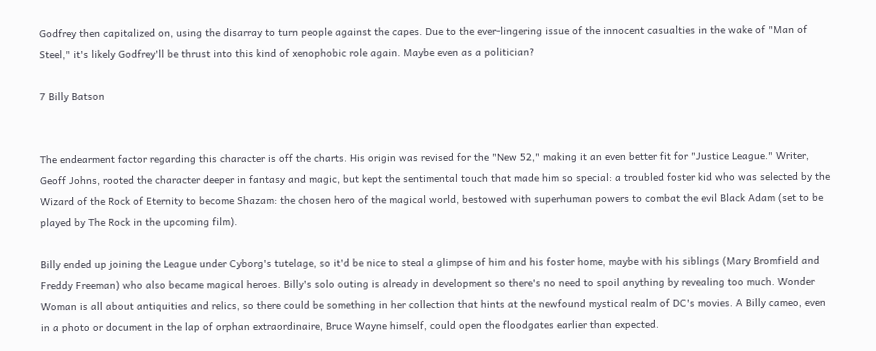Godfrey then capitalized on, using the disarray to turn people against the capes. Due to the ever-lingering issue of the innocent casualties in the wake of "Man of Steel," it's likely Godfrey'll be thrust into this kind of xenophobic role again. Maybe even as a politician?

7 Billy Batson


The endearment factor regarding this character is off the charts. His origin was revised for the "New 52," making it an even better fit for "Justice League." Writer, Geoff Johns, rooted the character deeper in fantasy and magic, but kept the sentimental touch that made him so special: a troubled foster kid who was selected by the Wizard of the Rock of Eternity to become Shazam: the chosen hero of the magical world, bestowed with superhuman powers to combat the evil Black Adam (set to be played by The Rock in the upcoming film).

Billy ended up joining the League under Cyborg's tutelage, so it'd be nice to steal a glimpse of him and his foster home, maybe with his siblings (Mary Bromfield and Freddy Freeman) who also became magical heroes. Billy's solo outing is already in development so there's no need to spoil anything by revealing too much. Wonder Woman is all about antiquities and relics, so there could be something in her collection that hints at the newfound mystical realm of DC's movies. A Billy cameo, even in a photo or document in the lap of orphan extraordinaire, Bruce Wayne himself, could open the floodgates earlier than expected.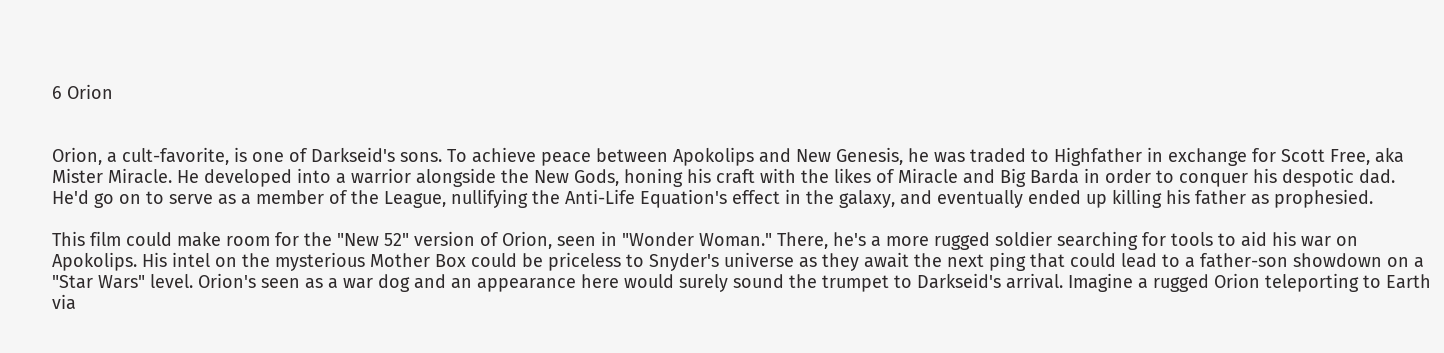6 Orion


Orion, a cult-favorite, is one of Darkseid's sons. To achieve peace between Apokolips and New Genesis, he was traded to Highfather in exchange for Scott Free, aka Mister Miracle. He developed into a warrior alongside the New Gods, honing his craft with the likes of Miracle and Big Barda in order to conquer his despotic dad. He'd go on to serve as a member of the League, nullifying the Anti-Life Equation's effect in the galaxy, and eventually ended up killing his father as prophesied.

This film could make room for the "New 52" version of Orion, seen in "Wonder Woman." There, he's a more rugged soldier searching for tools to aid his war on Apokolips. His intel on the mysterious Mother Box could be priceless to Snyder's universe as they await the next ping that could lead to a father-son showdown on a  "Star Wars" level. Orion's seen as a war dog and an appearance here would surely sound the trumpet to Darkseid's arrival. Imagine a rugged Orion teleporting to Earth via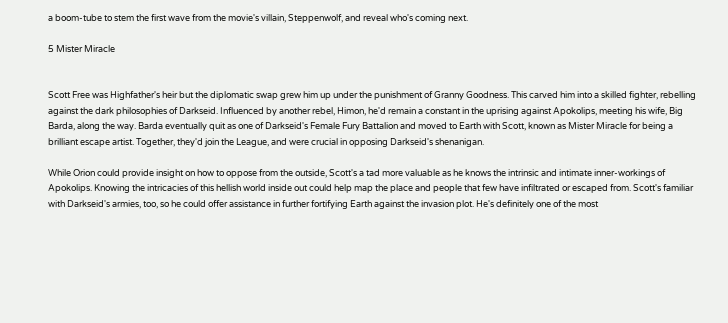a boom-tube to stem the first wave from the movie's villain, Steppenwolf, and reveal who's coming next.

5 Mister Miracle


Scott Free was Highfather's heir but the diplomatic swap grew him up under the punishment of Granny Goodness. This carved him into a skilled fighter, rebelling against the dark philosophies of Darkseid. Influenced by another rebel, Himon, he'd remain a constant in the uprising against Apokolips, meeting his wife, Big Barda, along the way. Barda eventually quit as one of Darkseid's Female Fury Battalion and moved to Earth with Scott, known as Mister Miracle for being a brilliant escape artist. Together, they'd join the League, and were crucial in opposing Darkseid's shenanigan.

While Orion could provide insight on how to oppose from the outside, Scott's a tad more valuable as he knows the intrinsic and intimate inner-workings of Apokolips. Knowing the intricacies of this hellish world inside out could help map the place and people that few have infiltrated or escaped from. Scott's familiar with Darkseid's armies, too, so he could offer assistance in further fortifying Earth against the invasion plot. He's definitely one of the most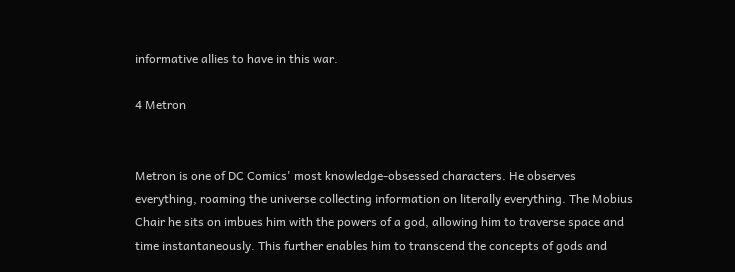informative allies to have in this war.

4 Metron


Metron is one of DC Comics' most knowledge-obsessed characters. He observes everything, roaming the universe collecting information on literally everything. The Mobius Chair he sits on imbues him with the powers of a god, allowing him to traverse space and time instantaneously. This further enables him to transcend the concepts of gods and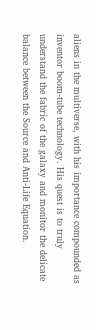aliens in the multiverse, with his importance compounded as inventor boom-tube technology. His quest is to truly understand the fabric of the galaxy and monitor the delicate balance between the Source and Anti-Life Equation.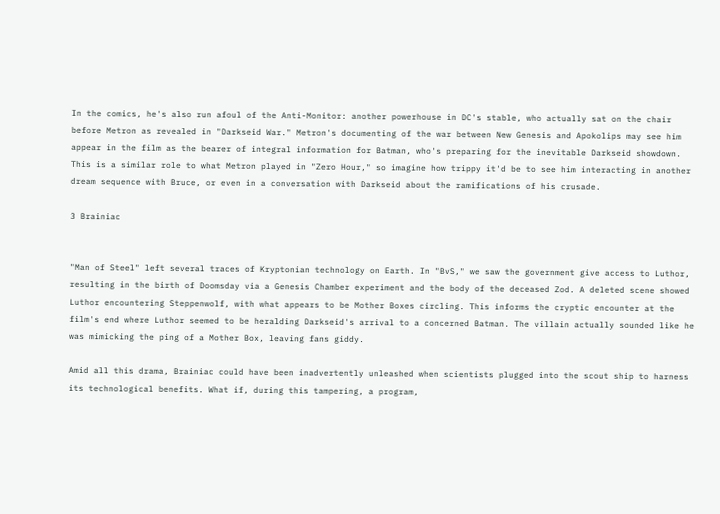In the comics, he's also run afoul of the Anti-Monitor: another powerhouse in DC's stable, who actually sat on the chair before Metron as revealed in "Darkseid War." Metron's documenting of the war between New Genesis and Apokolips may see him appear in the film as the bearer of integral information for Batman, who's preparing for the inevitable Darkseid showdown. This is a similar role to what Metron played in "Zero Hour," so imagine how trippy it'd be to see him interacting in another dream sequence with Bruce, or even in a conversation with Darkseid about the ramifications of his crusade.

3 Brainiac


"Man of Steel" left several traces of Kryptonian technology on Earth. In "BvS," we saw the government give access to Luthor, resulting in the birth of Doomsday via a Genesis Chamber experiment and the body of the deceased Zod. A deleted scene showed Luthor encountering Steppenwolf, with what appears to be Mother Boxes circling. This informs the cryptic encounter at the film's end where Luthor seemed to be heralding Darkseid's arrival to a concerned Batman. The villain actually sounded like he was mimicking the ping of a Mother Box, leaving fans giddy.

Amid all this drama, Brainiac could have been inadvertently unleashed when scientists plugged into the scout ship to harness its technological benefits. What if, during this tampering, a program,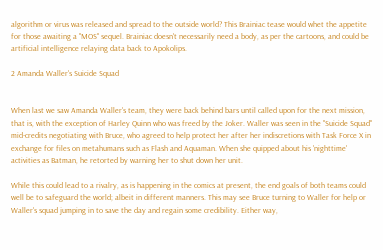algorithm or virus was released and spread to the outside world? This Brainiac tease would whet the appetite for those awaiting a "MOS" sequel. Brainiac doesn't necessarily need a body, as per the cartoons, and could be artificial intelligence relaying data back to Apokolips.

2 Amanda Waller's Suicide Squad


When last we saw Amanda Waller's team, they were back behind bars until called upon for the next mission, that is, with the exception of Harley Quinn who was freed by the Joker. Waller was seen in the "Suicide Squad" mid-credits negotiating with Bruce, who agreed to help protect her after her indiscretions with Task Force X in exchange for files on metahumans such as Flash and Aquaman. When she quipped about his 'nighttime' activities as Batman, he retorted by warning her to shut down her unit.

While this could lead to a rivalry, as is happening in the comics at present, the end goals of both teams could well be to safeguard the world; albeit in different manners. This may see Bruce turning to Waller for help or Waller's squad jumping in to save the day and regain some credibility. Either way,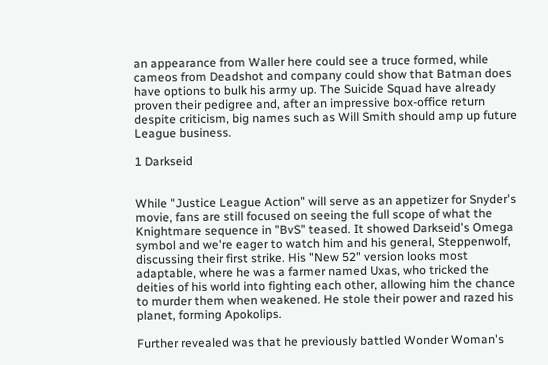an appearance from Waller here could see a truce formed, while cameos from Deadshot and company could show that Batman does have options to bulk his army up. The Suicide Squad have already proven their pedigree and, after an impressive box-office return despite criticism, big names such as Will Smith should amp up future League business.

1 Darkseid


While "Justice League Action" will serve as an appetizer for Snyder's movie, fans are still focused on seeing the full scope of what the Knightmare sequence in "BvS" teased. It showed Darkseid's Omega symbol and we're eager to watch him and his general, Steppenwolf, discussing their first strike. His "New 52" version looks most adaptable, where he was a farmer named Uxas, who tricked the deities of his world into fighting each other, allowing him the chance to murder them when weakened. He stole their power and razed his planet, forming Apokolips.

Further revealed was that he previously battled Wonder Woman's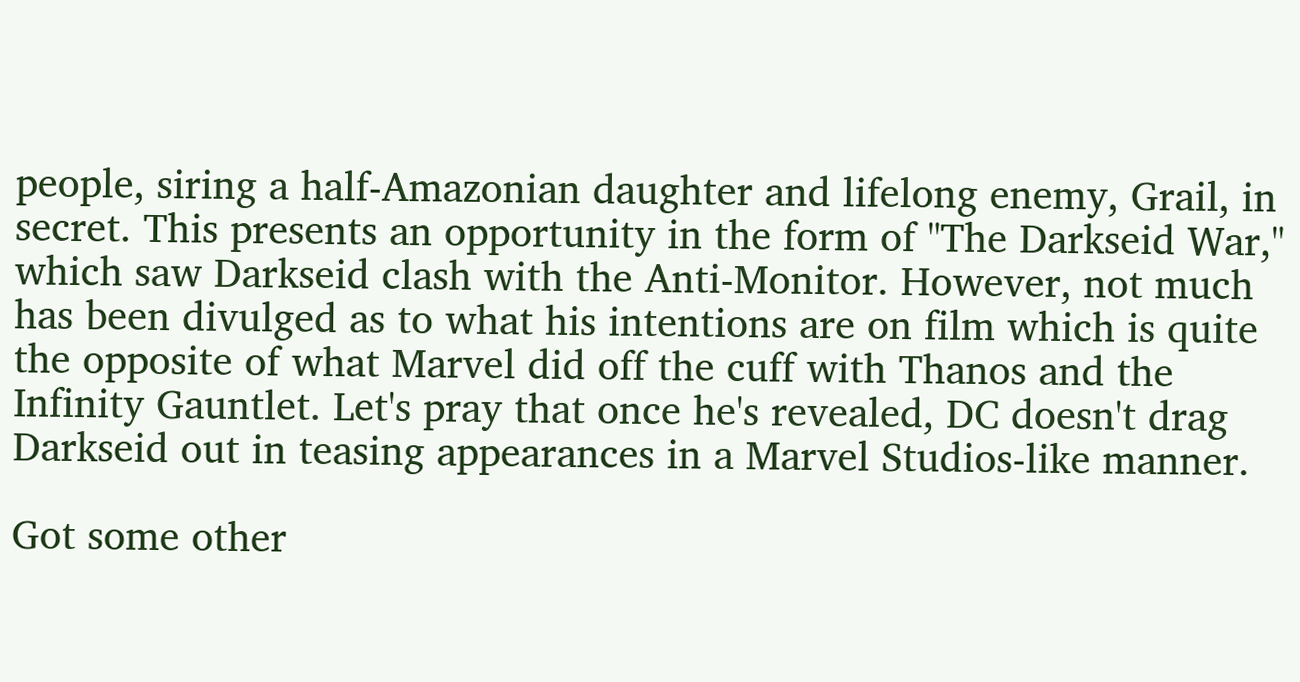people, siring a half-Amazonian daughter and lifelong enemy, Grail, in secret. This presents an opportunity in the form of "The Darkseid War," which saw Darkseid clash with the Anti-Monitor. However, not much has been divulged as to what his intentions are on film which is quite the opposite of what Marvel did off the cuff with Thanos and the Infinity Gauntlet. Let's pray that once he's revealed, DC doesn't drag Darkseid out in teasing appearances in a Marvel Studios-like manner.

Got some other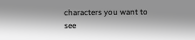characters you want to see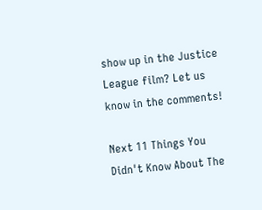show up in the Justice League film? Let us know in the comments!

Next 11 Things You Didn't Know About The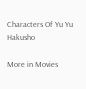Characters Of Yu Yu Hakusho

More in Movies